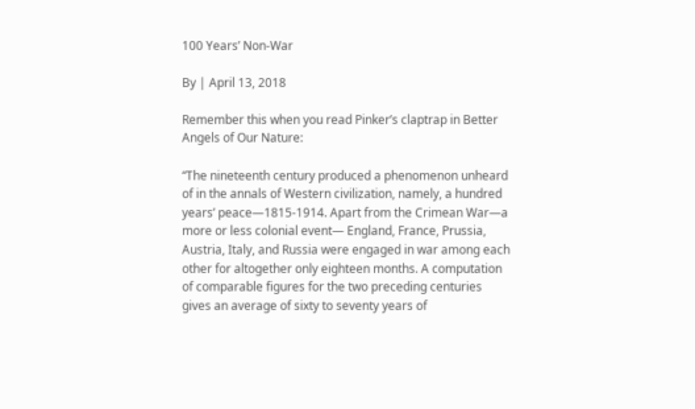100 Years’ Non-War

By | April 13, 2018

Remember this when you read Pinker’s claptrap in Better Angels of Our Nature:

“The nineteenth century produced a phenomenon unheard of in the annals of Western civilization, namely, a hundred years’ peace—1815-1914. Apart from the Crimean War—a more or less colonial event— England, France, Prussia, Austria, Italy, and Russia were engaged in war among each other for altogether only eighteen months. A computation of comparable figures for the two preceding centuries gives an average of sixty to seventy years of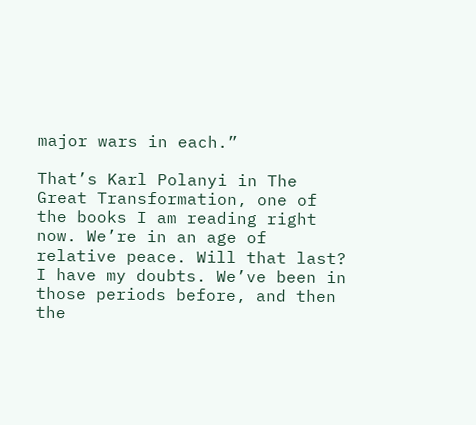major wars in each.”

That’s Karl Polanyi in The Great Transformation, one of the books I am reading right now. We’re in an age of relative peace. Will that last? I have my doubts. We’ve been in those periods before, and then the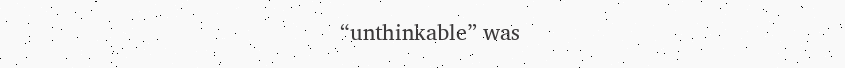“unthinkable” was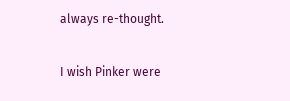always re-thought.

I wish Pinker were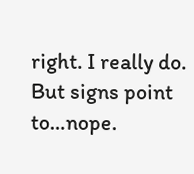right. I really do. But signs point to…nope.